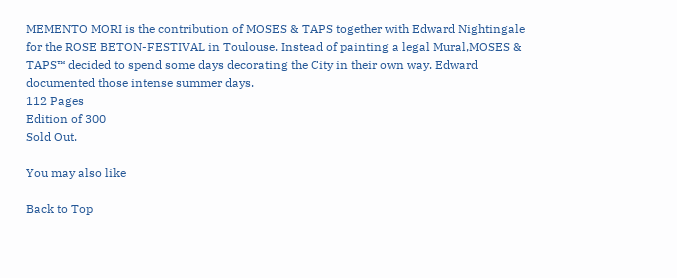MEMENTO MORI is the contribution of MOSES & TAPS together with Edward Nightingale for the ROSE BETON-FESTIVAL in Toulouse. Instead of painting a legal Mural,MOSES & TAPS™ decided to spend some days decorating the City in their own way. Edward documented those intense summer days.
112 Pages
Edition of 300
Sold Out.

You may also like

Back to Top